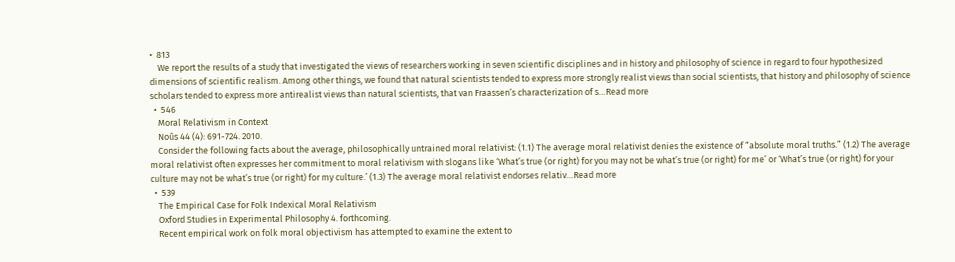•  813
    We report the results of a study that investigated the views of researchers working in seven scientific disciplines and in history and philosophy of science in regard to four hypothesized dimensions of scientific realism. Among other things, we found that natural scientists tended to express more strongly realist views than social scientists, that history and philosophy of science scholars tended to express more antirealist views than natural scientists, that van Fraassen’s characterization of s…Read more
  •  546
    Moral Relativism in Context
    Noûs 44 (4): 691-724. 2010.
    Consider the following facts about the average, philosophically untrained moral relativist: (1.1) The average moral relativist denies the existence of “absolute moral truths.” (1.2) The average moral relativist often expresses her commitment to moral relativism with slogans like ‘What’s true (or right) for you may not be what’s true (or right) for me’ or ‘What’s true (or right) for your culture may not be what’s true (or right) for my culture.’ (1.3) The average moral relativist endorses relativ…Read more
  •  539
    The Empirical Case for Folk Indexical Moral Relativism
    Oxford Studies in Experimental Philosophy 4. forthcoming.
    Recent empirical work on folk moral objectivism has attempted to examine the extent to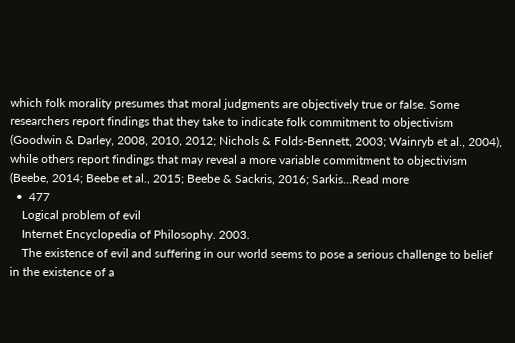which folk morality presumes that moral judgments are objectively true or false. Some researchers report findings that they take to indicate folk commitment to objectivism (Goodwin & Darley, 2008, 2010, 2012; Nichols & Folds-Bennett, 2003; Wainryb et al., 2004), while others report findings that may reveal a more variable commitment to objectivism (Beebe, 2014; Beebe et al., 2015; Beebe & Sackris, 2016; Sarkis…Read more
  •  477
    Logical problem of evil
    Internet Encyclopedia of Philosophy. 2003.
    The existence of evil and suffering in our world seems to pose a serious challenge to belief in the existence of a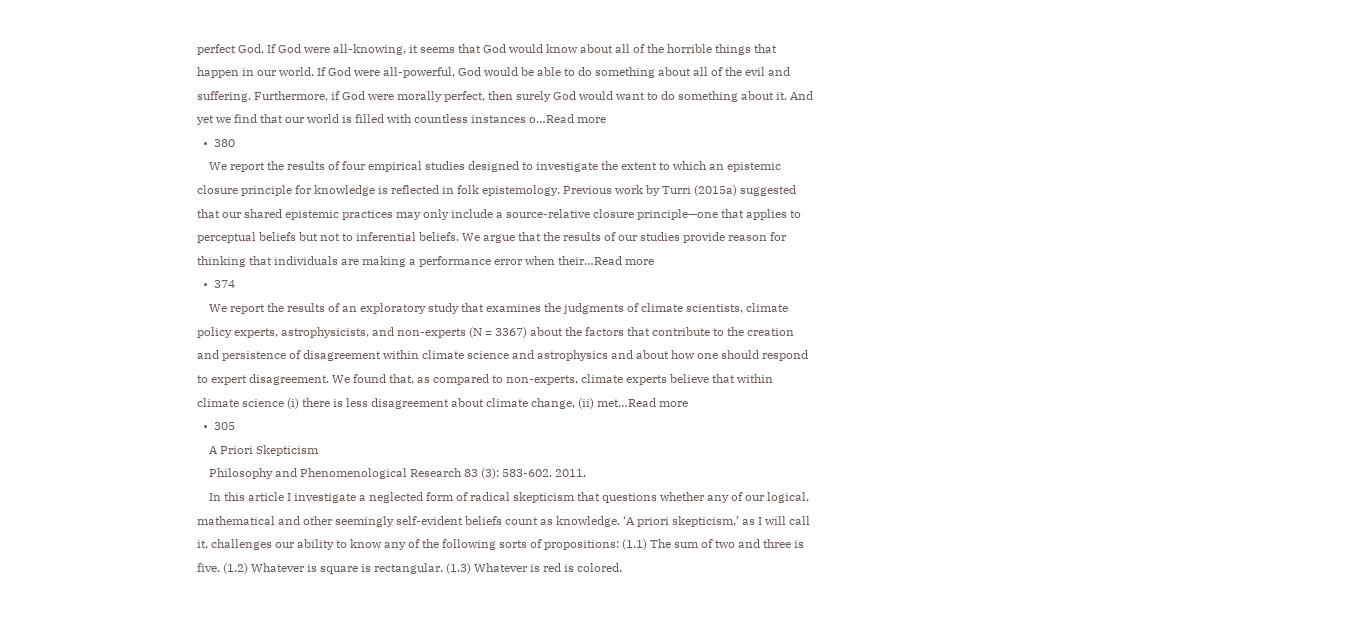perfect God. If God were all-knowing, it seems that God would know about all of the horrible things that happen in our world. If God were all-powerful, God would be able to do something about all of the evil and suffering. Furthermore, if God were morally perfect, then surely God would want to do something about it. And yet we find that our world is filled with countless instances o…Read more
  •  380
    We report the results of four empirical studies designed to investigate the extent to which an epistemic closure principle for knowledge is reflected in folk epistemology. Previous work by Turri (2015a) suggested that our shared epistemic practices may only include a source-relative closure principle—one that applies to perceptual beliefs but not to inferential beliefs. We argue that the results of our studies provide reason for thinking that individuals are making a performance error when their…Read more
  •  374
    We report the results of an exploratory study that examines the judgments of climate scientists, climate policy experts, astrophysicists, and non-experts (N = 3367) about the factors that contribute to the creation and persistence of disagreement within climate science and astrophysics and about how one should respond to expert disagreement. We found that, as compared to non-experts, climate experts believe that within climate science (i) there is less disagreement about climate change, (ii) met…Read more
  •  305
    A Priori Skepticism
    Philosophy and Phenomenological Research 83 (3): 583-602. 2011.
    In this article I investigate a neglected form of radical skepticism that questions whether any of our logical, mathematical and other seemingly self-evident beliefs count as knowledge. ‘A priori skepticism,’ as I will call it, challenges our ability to know any of the following sorts of propositions: (1.1) The sum of two and three is five. (1.2) Whatever is square is rectangular. (1.3) Whatever is red is colored.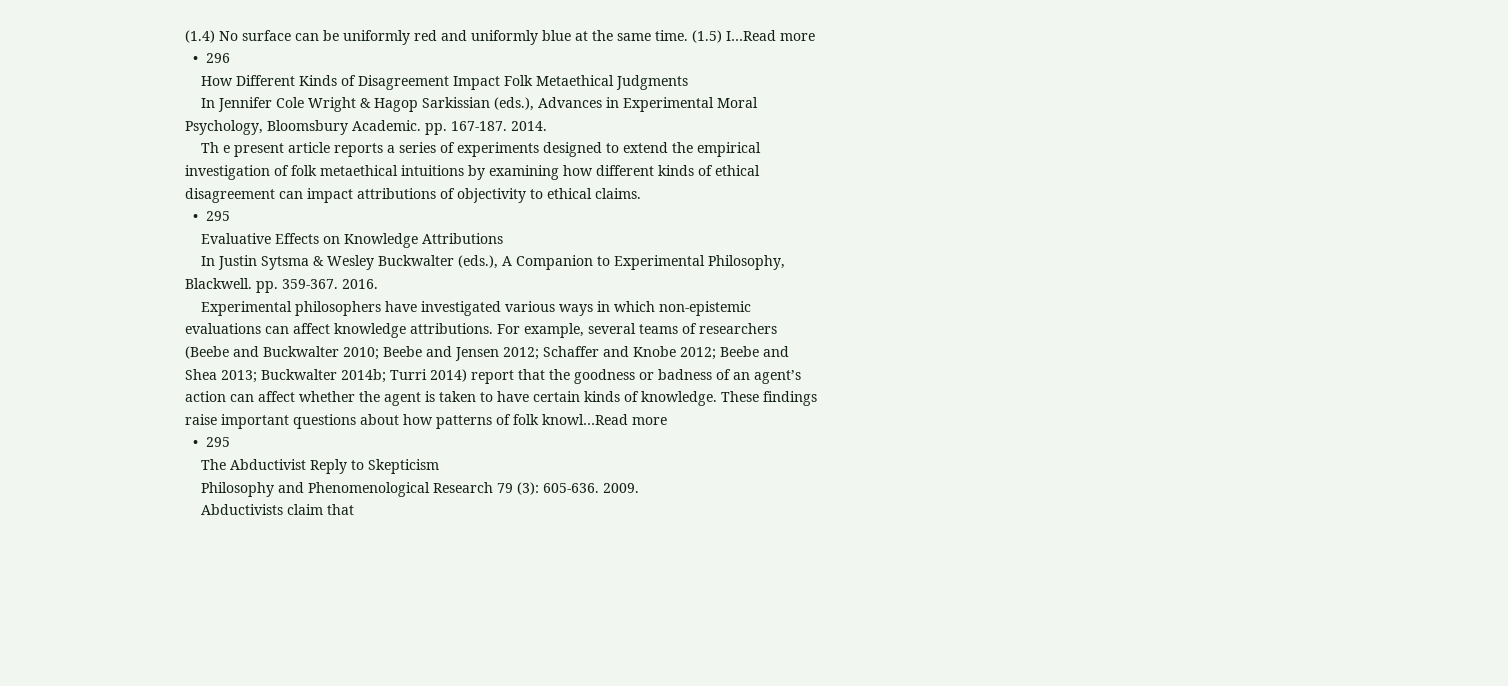(1.4) No surface can be uniformly red and uniformly blue at the same time. (1.5) I…Read more
  •  296
    How Different Kinds of Disagreement Impact Folk Metaethical Judgments
    In Jennifer Cole Wright & Hagop Sarkissian (eds.), Advances in Experimental Moral Psychology, Bloomsbury Academic. pp. 167-187. 2014.
    Th e present article reports a series of experiments designed to extend the empirical investigation of folk metaethical intuitions by examining how different kinds of ethical disagreement can impact attributions of objectivity to ethical claims.
  •  295
    Evaluative Effects on Knowledge Attributions
    In Justin Sytsma & Wesley Buckwalter (eds.), A Companion to Experimental Philosophy, Blackwell. pp. 359-367. 2016.
    Experimental philosophers have investigated various ways in which non‐epistemic evaluations can affect knowledge attributions. For example, several teams of researchers (Beebe and Buckwalter 2010; Beebe and Jensen 2012; Schaffer and Knobe 2012; Beebe and Shea 2013; Buckwalter 2014b; Turri 2014) report that the goodness or badness of an agent’s action can affect whether the agent is taken to have certain kinds of knowledge. These findings raise important questions about how patterns of folk knowl…Read more
  •  295
    The Abductivist Reply to Skepticism
    Philosophy and Phenomenological Research 79 (3): 605-636. 2009.
    Abductivists claim that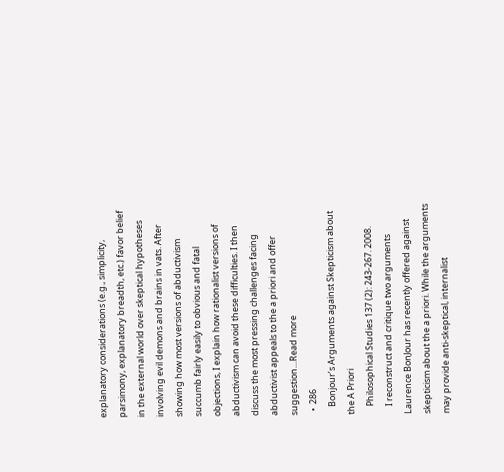explanatory considerations (e.g., simplicity, parsimony, explanatory breadth, etc.) favor belief in the external world over skeptical hypotheses involving evil demons and brains in vats. After showing how most versions of abductivism succumb fairly easily to obvious and fatal objections, I explain how rationalist versions of abductivism can avoid these difficulties. I then discuss the most pressing challenges facing abductivist appeals to the a priori and offer suggestion…Read more
  •  286
    Bonjour’s Arguments against Skepticism about the A Priori
    Philosophical Studies 137 (2): 243-267. 2008.
    I reconstruct and critique two arguments Laurence BonJour has recently offered against skepticism about the a priori. While the arguments may provide anti-skeptical, internalist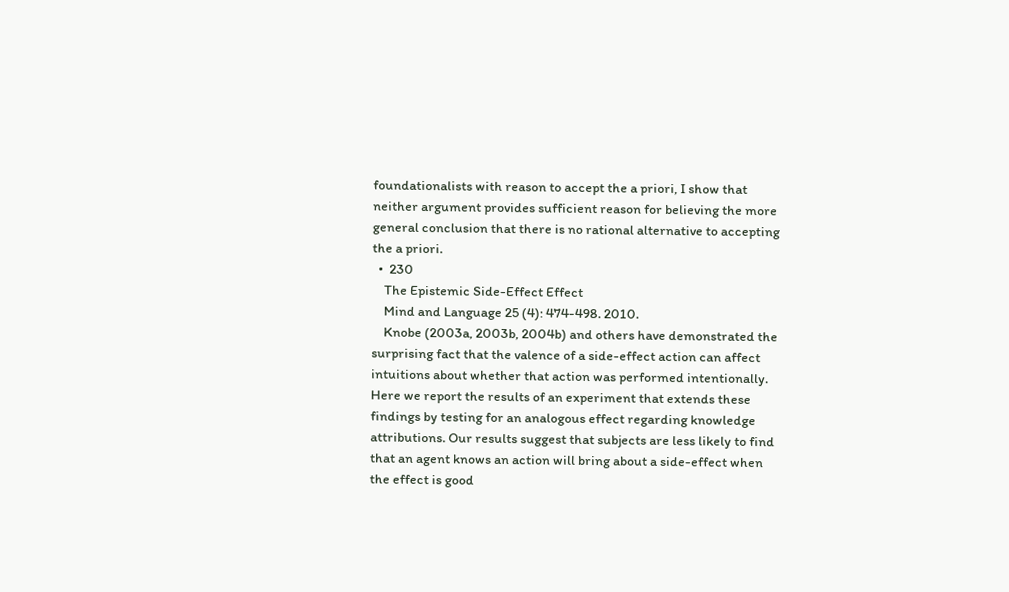foundationalists with reason to accept the a priori, I show that neither argument provides sufficient reason for believing the more general conclusion that there is no rational alternative to accepting the a priori.
  •  230
    The Epistemic Side-Effect Effect
    Mind and Language 25 (4): 474-498. 2010.
    Knobe (2003a, 2003b, 2004b) and others have demonstrated the surprising fact that the valence of a side-effect action can affect intuitions about whether that action was performed intentionally. Here we report the results of an experiment that extends these findings by testing for an analogous effect regarding knowledge attributions. Our results suggest that subjects are less likely to find that an agent knows an action will bring about a side-effect when the effect is good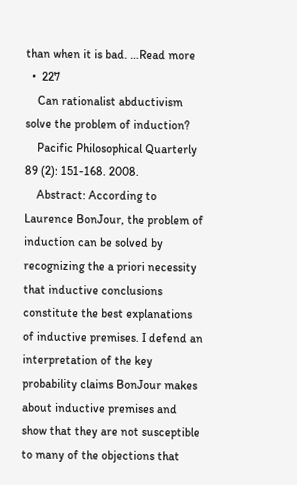than when it is bad. …Read more
  •  227
    Can rationalist abductivism solve the problem of induction?
    Pacific Philosophical Quarterly 89 (2): 151-168. 2008.
    Abstract: According to Laurence BonJour, the problem of induction can be solved by recognizing the a priori necessity that inductive conclusions constitute the best explanations of inductive premises. I defend an interpretation of the key probability claims BonJour makes about inductive premises and show that they are not susceptible to many of the objections that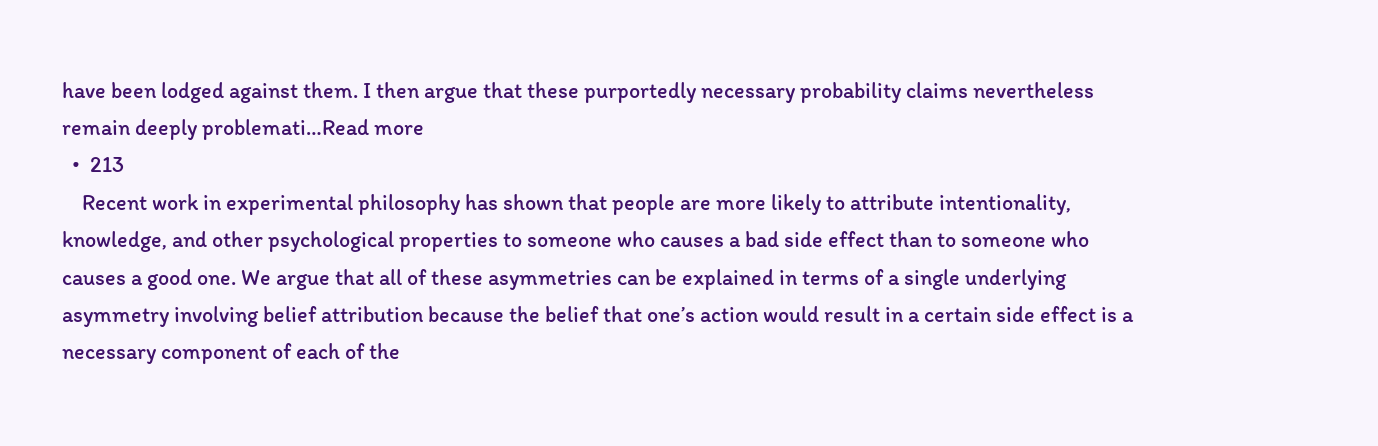have been lodged against them. I then argue that these purportedly necessary probability claims nevertheless remain deeply problemati…Read more
  •  213
    Recent work in experimental philosophy has shown that people are more likely to attribute intentionality, knowledge, and other psychological properties to someone who causes a bad side effect than to someone who causes a good one. We argue that all of these asymmetries can be explained in terms of a single underlying asymmetry involving belief attribution because the belief that one’s action would result in a certain side effect is a necessary component of each of the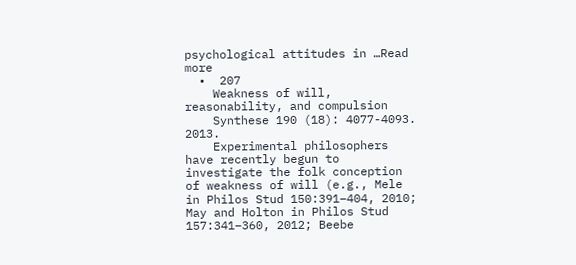psychological attitudes in …Read more
  •  207
    Weakness of will, reasonability, and compulsion
    Synthese 190 (18): 4077-4093. 2013.
    Experimental philosophers have recently begun to investigate the folk conception of weakness of will (e.g., Mele in Philos Stud 150:391–404, 2010; May and Holton in Philos Stud 157:341–360, 2012; Beebe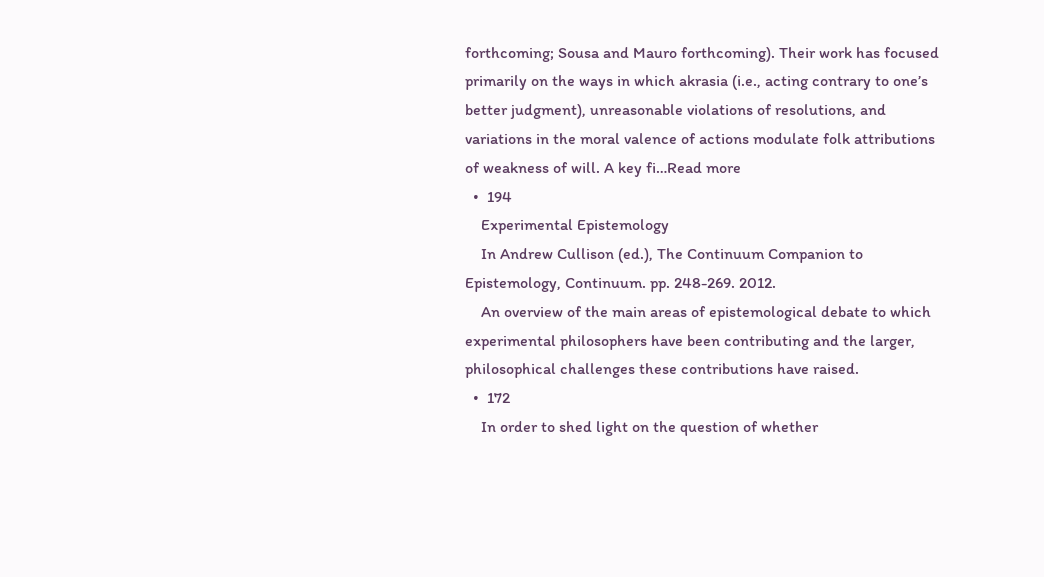forthcoming; Sousa and Mauro forthcoming). Their work has focused primarily on the ways in which akrasia (i.e., acting contrary to one’s better judgment), unreasonable violations of resolutions, and variations in the moral valence of actions modulate folk attributions of weakness of will. A key fi…Read more
  •  194
    Experimental Epistemology
    In Andrew Cullison (ed.), The Continuum Companion to Epistemology, Continuum. pp. 248-269. 2012.
    An overview of the main areas of epistemological debate to which experimental philosophers have been contributing and the larger, philosophical challenges these contributions have raised.
  •  172
    In order to shed light on the question of whether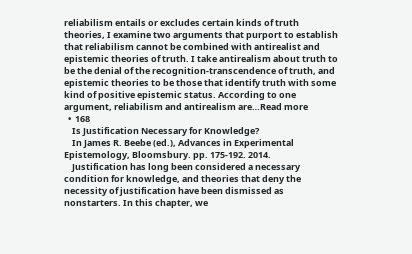reliabilism entails or excludes certain kinds of truth theories, I examine two arguments that purport to establish that reliabilism cannot be combined with antirealist and epistemic theories of truth. I take antirealism about truth to be the denial of the recognition-transcendence of truth, and epistemic theories to be those that identify truth with some kind of positive epistemic status. According to one argument, reliabilism and antirealism are…Read more
  •  168
    Is Justification Necessary for Knowledge?
    In James R. Beebe (ed.), Advances in Experimental Epistemology, Bloomsbury. pp. 175-192. 2014.
    Justification has long been considered a necessary condition for knowledge, and theories that deny the necessity of justification have been dismissed as nonstarters. In this chapter, we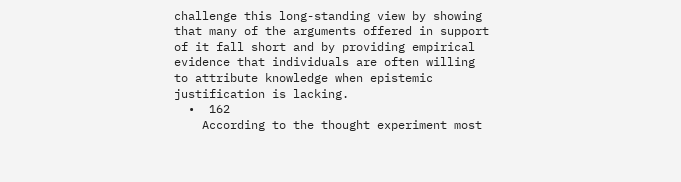challenge this long-standing view by showing that many of the arguments offered in support of it fall short and by providing empirical evidence that individuals are often willing to attribute knowledge when epistemic justification is lacking.
  •  162
    According to the thought experiment most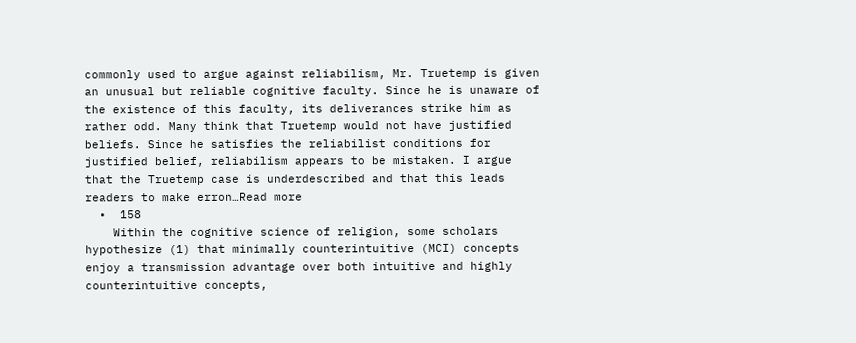commonly used to argue against reliabilism, Mr. Truetemp is given an unusual but reliable cognitive faculty. Since he is unaware of the existence of this faculty, its deliverances strike him as rather odd. Many think that Truetemp would not have justified beliefs. Since he satisfies the reliabilist conditions for justified belief, reliabilism appears to be mistaken. I argue that the Truetemp case is underdescribed and that this leads readers to make erron…Read more
  •  158
    Within the cognitive science of religion, some scholars hypothesize (1) that minimally counterintuitive (MCI) concepts enjoy a transmission advantage over both intuitive and highly counterintuitive concepts,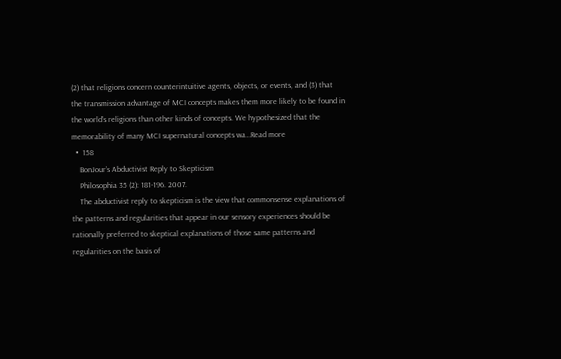(2) that religions concern counterintuitive agents, objects, or events, and (3) that the transmission advantage of MCI concepts makes them more likely to be found in the world’s religions than other kinds of concepts. We hypothesized that the memorability of many MCI supernatural concepts wa…Read more
  •  158
    BonJour’s Abductivist Reply to Skepticism
    Philosophia 35 (2): 181-196. 2007.
    The abductivist reply to skepticism is the view that commonsense explanations of the patterns and regularities that appear in our sensory experiences should be rationally preferred to skeptical explanations of those same patterns and regularities on the basis of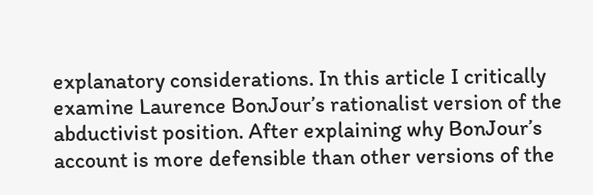explanatory considerations. In this article I critically examine Laurence BonJour’s rationalist version of the abductivist position. After explaining why BonJour’s account is more defensible than other versions of the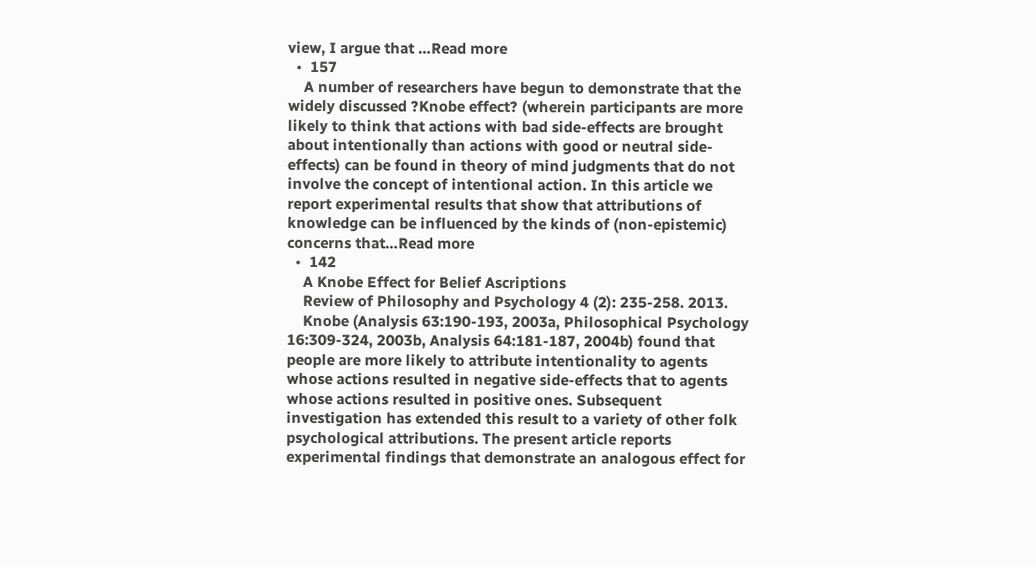view, I argue that …Read more
  •  157
    A number of researchers have begun to demonstrate that the widely discussed ?Knobe effect? (wherein participants are more likely to think that actions with bad side-effects are brought about intentionally than actions with good or neutral side-effects) can be found in theory of mind judgments that do not involve the concept of intentional action. In this article we report experimental results that show that attributions of knowledge can be influenced by the kinds of (non-epistemic) concerns that…Read more
  •  142
    A Knobe Effect for Belief Ascriptions
    Review of Philosophy and Psychology 4 (2): 235-258. 2013.
    Knobe (Analysis 63:190-193, 2003a, Philosophical Psychology 16:309-324, 2003b, Analysis 64:181-187, 2004b) found that people are more likely to attribute intentionality to agents whose actions resulted in negative side-effects that to agents whose actions resulted in positive ones. Subsequent investigation has extended this result to a variety of other folk psychological attributions. The present article reports experimental findings that demonstrate an analogous effect for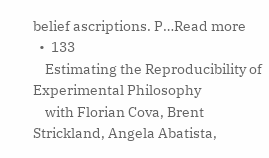belief ascriptions. P…Read more
  •  133
    Estimating the Reproducibility of Experimental Philosophy
    with Florian Cova, Brent Strickland, Angela Abatista,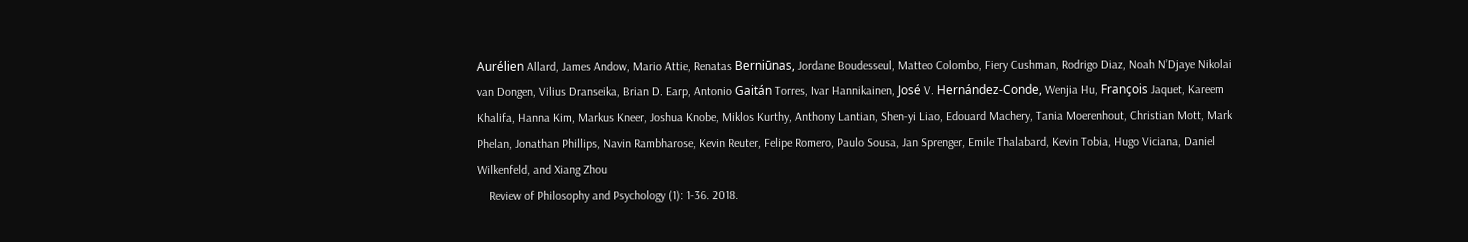Aurélien Allard, James Andow, Mario Attie, Renatas Berniūnas, Jordane Boudesseul, Matteo Colombo, Fiery Cushman, Rodrigo Diaz, Noah N’Djaye Nikolai van Dongen, Vilius Dranseika, Brian D. Earp, Antonio Gaitán Torres, Ivar Hannikainen, José V. Hernández-Conde, Wenjia Hu, François Jaquet, Kareem Khalifa, Hanna Kim, Markus Kneer, Joshua Knobe, Miklos Kurthy, Anthony Lantian, Shen-yi Liao, Edouard Machery, Tania Moerenhout, Christian Mott, Mark Phelan, Jonathan Phillips, Navin Rambharose, Kevin Reuter, Felipe Romero, Paulo Sousa, Jan Sprenger, Emile Thalabard, Kevin Tobia, Hugo Viciana, Daniel Wilkenfeld, and Xiang Zhou
    Review of Philosophy and Psychology (1): 1-36. 2018.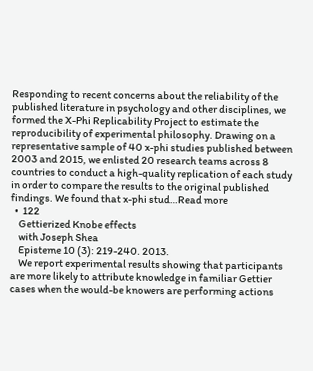Responding to recent concerns about the reliability of the published literature in psychology and other disciplines, we formed the X-Phi Replicability Project to estimate the reproducibility of experimental philosophy. Drawing on a representative sample of 40 x-phi studies published between 2003 and 2015, we enlisted 20 research teams across 8 countries to conduct a high-quality replication of each study in order to compare the results to the original published findings. We found that x-phi stud…Read more
  •  122
    Gettierized Knobe effects
    with Joseph Shea
    Episteme 10 (3): 219-240. 2013.
    We report experimental results showing that participants are more likely to attribute knowledge in familiar Gettier cases when the would-be knowers are performing actions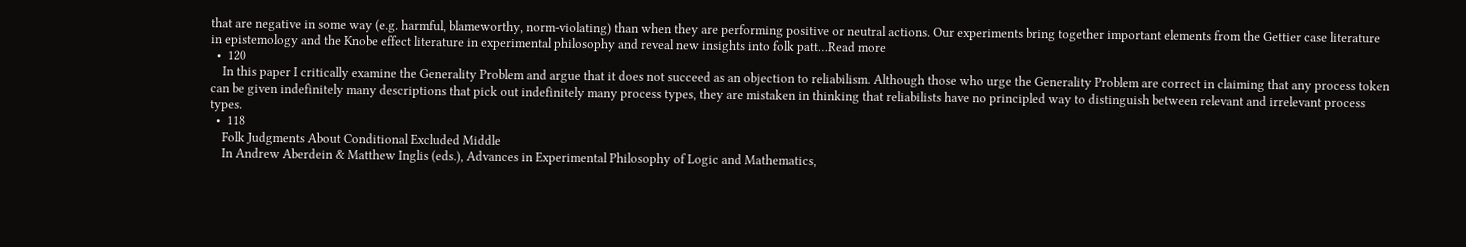that are negative in some way (e.g. harmful, blameworthy, norm-violating) than when they are performing positive or neutral actions. Our experiments bring together important elements from the Gettier case literature in epistemology and the Knobe effect literature in experimental philosophy and reveal new insights into folk patt…Read more
  •  120
    In this paper I critically examine the Generality Problem and argue that it does not succeed as an objection to reliabilism. Although those who urge the Generality Problem are correct in claiming that any process token can be given indefinitely many descriptions that pick out indefinitely many process types, they are mistaken in thinking that reliabilists have no principled way to distinguish between relevant and irrelevant process types.
  •  118
    Folk Judgments About Conditional Excluded Middle
    In Andrew Aberdein & Matthew Inglis (eds.), Advances in Experimental Philosophy of Logic and Mathematics,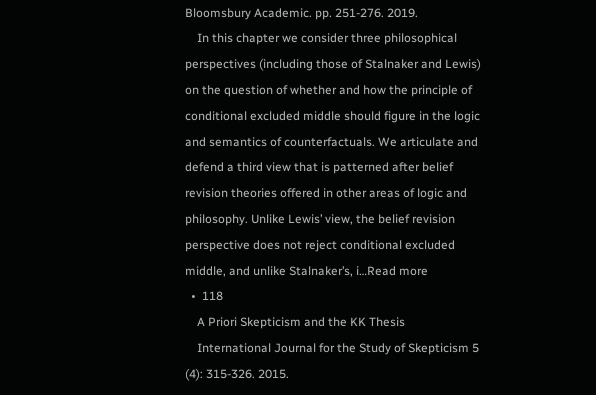Bloomsbury Academic. pp. 251-276. 2019.
    In this chapter we consider three philosophical perspectives (including those of Stalnaker and Lewis) on the question of whether and how the principle of conditional excluded middle should figure in the logic and semantics of counterfactuals. We articulate and defend a third view that is patterned after belief revision theories offered in other areas of logic and philosophy. Unlike Lewis’ view, the belief revision perspective does not reject conditional excluded middle, and unlike Stalnaker’s, i…Read more
  •  118
    A Priori Skepticism and the KK Thesis
    International Journal for the Study of Skepticism 5 (4): 315-326. 2015.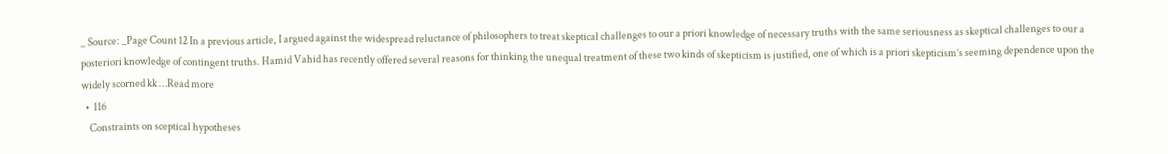_ Source: _Page Count 12 In a previous article, I argued against the widespread reluctance of philosophers to treat skeptical challenges to our a priori knowledge of necessary truths with the same seriousness as skeptical challenges to our a posteriori knowledge of contingent truths. Hamid Vahid has recently offered several reasons for thinking the unequal treatment of these two kinds of skepticism is justified, one of which is a priori skepticism’s seeming dependence upon the widely scorned kk …Read more
  •  116
    Constraints on sceptical hypotheses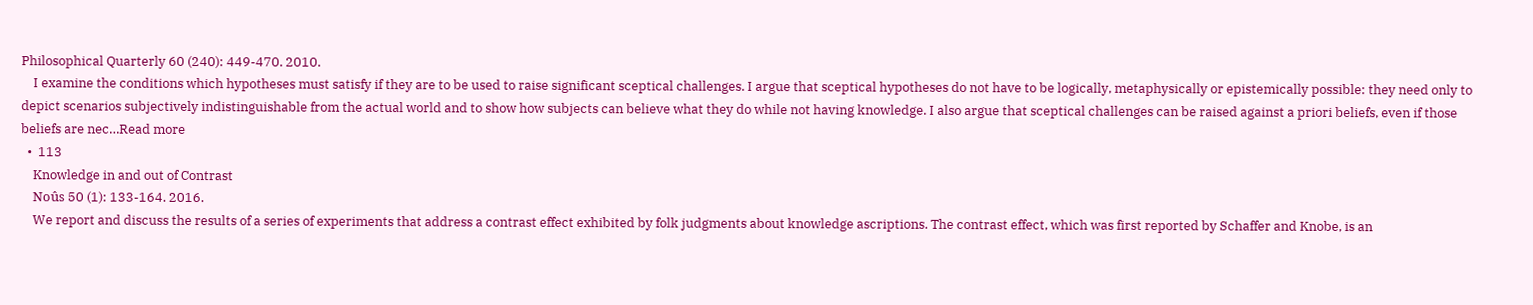Philosophical Quarterly 60 (240): 449-470. 2010.
    I examine the conditions which hypotheses must satisfy if they are to be used to raise significant sceptical challenges. I argue that sceptical hypotheses do not have to be logically, metaphysically or epistemically possible: they need only to depict scenarios subjectively indistinguishable from the actual world and to show how subjects can believe what they do while not having knowledge. I also argue that sceptical challenges can be raised against a priori beliefs, even if those beliefs are nec…Read more
  •  113
    Knowledge in and out of Contrast
    Noûs 50 (1): 133-164. 2016.
    We report and discuss the results of a series of experiments that address a contrast effect exhibited by folk judgments about knowledge ascriptions. The contrast effect, which was first reported by Schaffer and Knobe, is an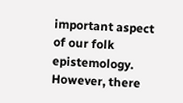important aspect of our folk epistemology. However, there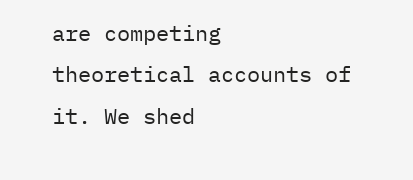are competing theoretical accounts of it. We shed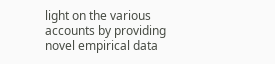light on the various accounts by providing novel empirical data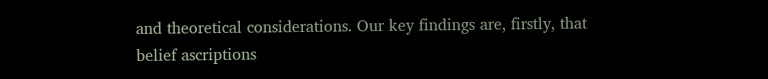and theoretical considerations. Our key findings are, firstly, that belief ascriptions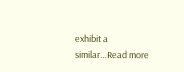exhibit a similar…Read more